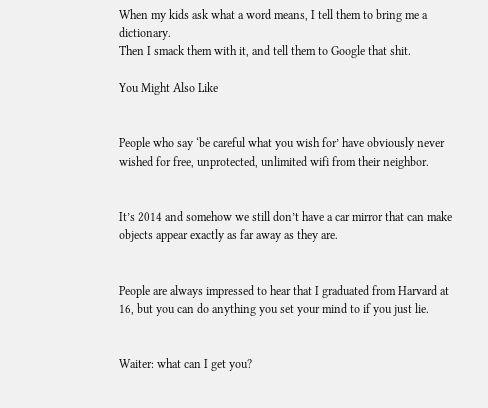When my kids ask what a word means, I tell them to bring me a dictionary.
Then I smack them with it, and tell them to Google that shit.

You Might Also Like


People who say ‘be careful what you wish for’ have obviously never wished for free, unprotected, unlimited wifi from their neighbor.


It’s 2014 and somehow we still don’t have a car mirror that can make objects appear exactly as far away as they are.


People are always impressed to hear that I graduated from Harvard at 16, but you can do anything you set your mind to if you just lie.


Waiter: what can I get you?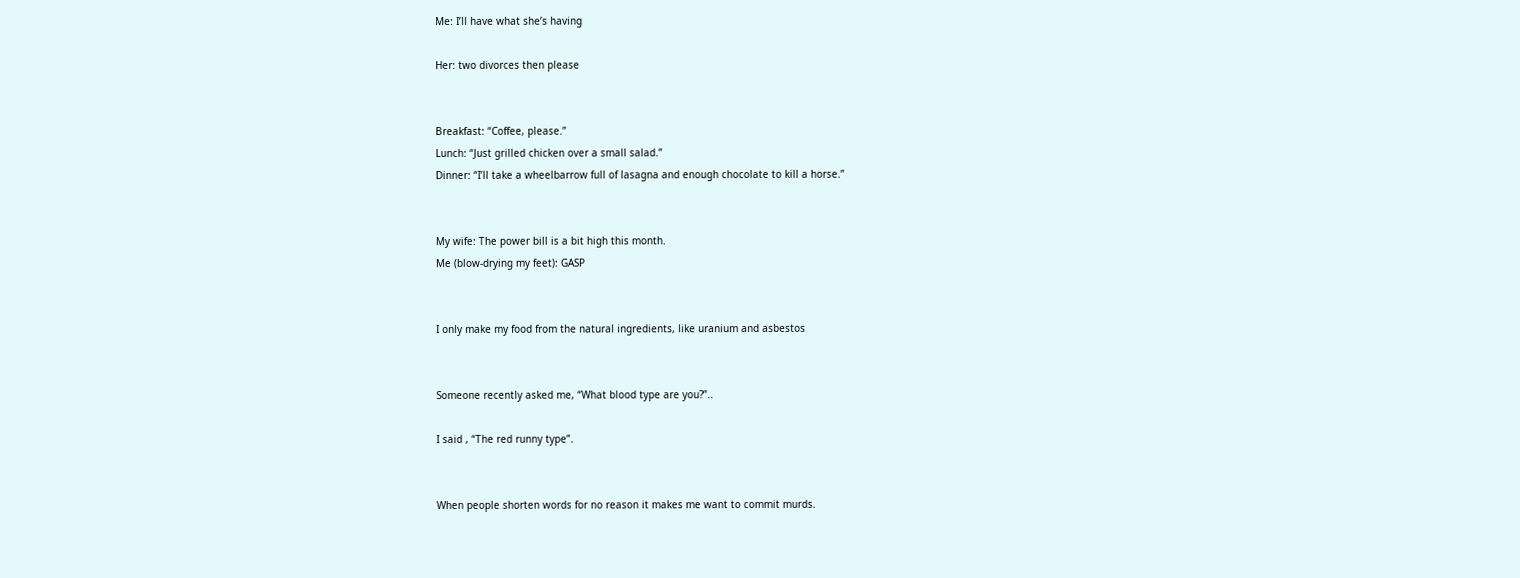Me: I’ll have what she’s having

Her: two divorces then please


Breakfast: “Coffee, please.”
Lunch: “Just grilled chicken over a small salad.”
Dinner: “I’ll take a wheelbarrow full of lasagna and enough chocolate to kill a horse.”


My wife: The power bill is a bit high this month.
Me (blow-drying my feet): GASP


I only make my food from the natural ingredients, like uranium and asbestos


Someone recently asked me, “What blood type are you?”..

I said , “The red runny type”.


When people shorten words for no reason it makes me want to commit murds.